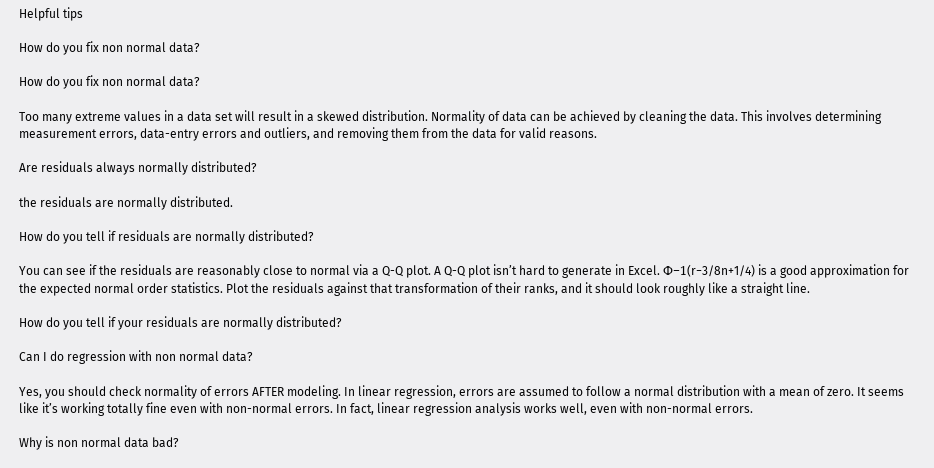Helpful tips

How do you fix non normal data?

How do you fix non normal data?

Too many extreme values in a data set will result in a skewed distribution. Normality of data can be achieved by cleaning the data. This involves determining measurement errors, data-entry errors and outliers, and removing them from the data for valid reasons.

Are residuals always normally distributed?

the residuals are normally distributed.

How do you tell if residuals are normally distributed?

You can see if the residuals are reasonably close to normal via a Q-Q plot. A Q-Q plot isn’t hard to generate in Excel. Φ−1(r−3/8n+1/4) is a good approximation for the expected normal order statistics. Plot the residuals against that transformation of their ranks, and it should look roughly like a straight line.

How do you tell if your residuals are normally distributed?

Can I do regression with non normal data?

Yes, you should check normality of errors AFTER modeling. In linear regression, errors are assumed to follow a normal distribution with a mean of zero. It seems like it’s working totally fine even with non-normal errors. In fact, linear regression analysis works well, even with non-normal errors.

Why is non normal data bad?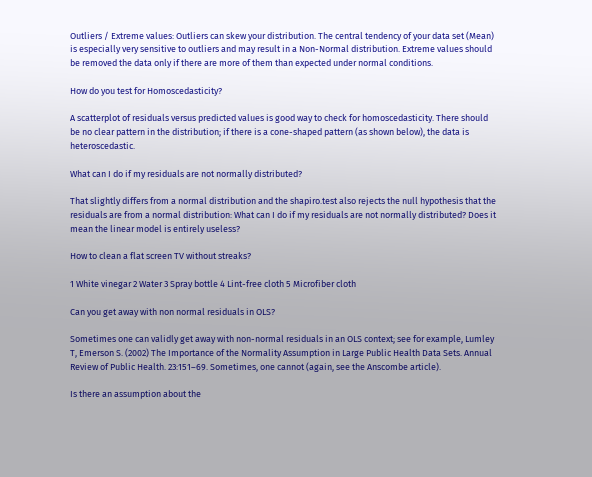Outliers / Extreme values: Outliers can skew your distribution. The central tendency of your data set (Mean) is especially very sensitive to outliers and may result in a Non-Normal distribution. Extreme values should be removed the data only if there are more of them than expected under normal conditions.

How do you test for Homoscedasticity?

A scatterplot of residuals versus predicted values is good way to check for homoscedasticity. There should be no clear pattern in the distribution; if there is a cone-shaped pattern (as shown below), the data is heteroscedastic.

What can I do if my residuals are not normally distributed?

That slightly differs from a normal distribution and the shapiro.test also rejects the null hypothesis that the residuals are from a normal distribution: What can I do if my residuals are not normally distributed? Does it mean the linear model is entirely useless?

How to clean a flat screen TV without streaks?

1 White vinegar 2 Water 3 Spray bottle 4 Lint-free cloth 5 Microfiber cloth

Can you get away with non normal residuals in OLS?

Sometimes one can validly get away with non-normal residuals in an OLS context; see for example, Lumley T, Emerson S. (2002) The Importance of the Normality Assumption in Large Public Health Data Sets. Annual Review of Public Health. 23:151–69. Sometimes, one cannot (again, see the Anscombe article).

Is there an assumption about the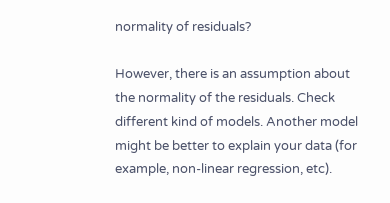normality of residuals?

However, there is an assumption about the normality of the residuals. Check different kind of models. Another model might be better to explain your data (for example, non-linear regression, etc).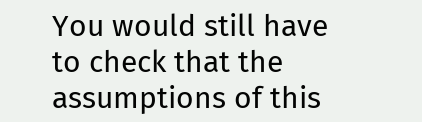You would still have to check that the assumptions of this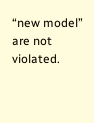“new model” are not violated.